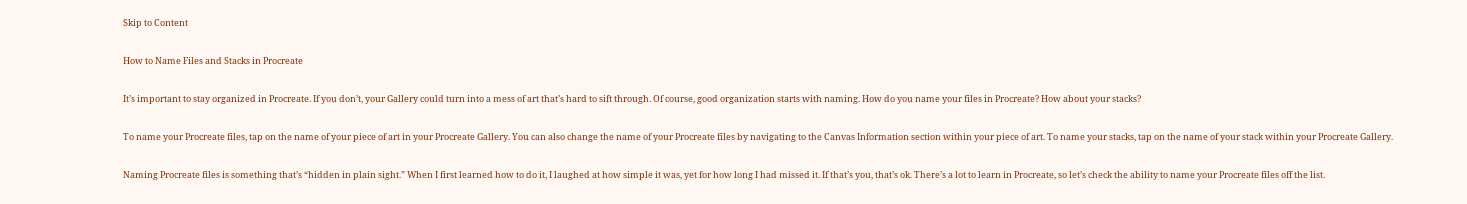Skip to Content

How to Name Files and Stacks in Procreate

It’s important to stay organized in Procreate. If you don’t, your Gallery could turn into a mess of art that’s hard to sift through. Of course, good organization starts with naming. How do you name your files in Procreate? How about your stacks?

To name your Procreate files, tap on the name of your piece of art in your Procreate Gallery. You can also change the name of your Procreate files by navigating to the Canvas Information section within your piece of art. To name your stacks, tap on the name of your stack within your Procreate Gallery.

Naming Procreate files is something that’s “hidden in plain sight.” When I first learned how to do it, I laughed at how simple it was, yet for how long I had missed it. If that’s you, that’s ok. There’s a lot to learn in Procreate, so let’s check the ability to name your Procreate files off the list.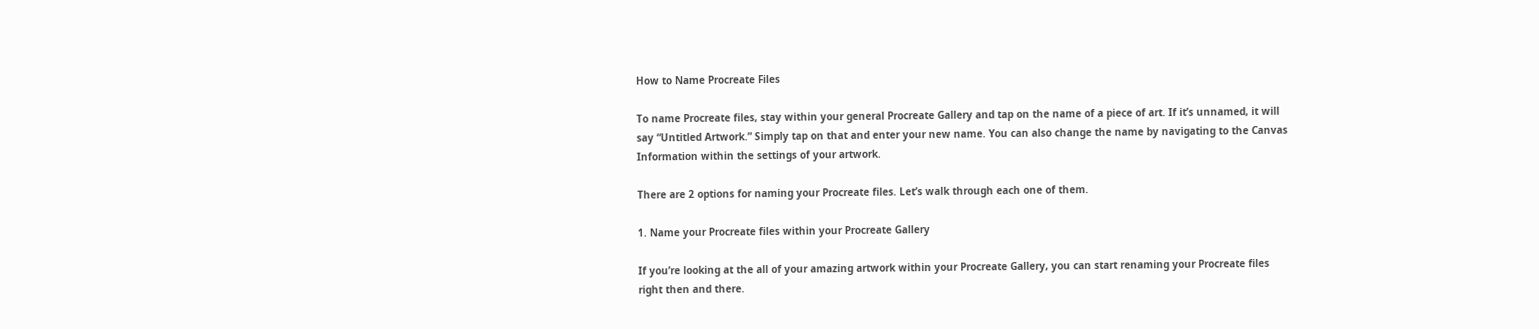How to Name Procreate Files

To name Procreate files, stay within your general Procreate Gallery and tap on the name of a piece of art. If it’s unnamed, it will say “Untitled Artwork.” Simply tap on that and enter your new name. You can also change the name by navigating to the Canvas Information within the settings of your artwork.

There are 2 options for naming your Procreate files. Let’s walk through each one of them.

1. Name your Procreate files within your Procreate Gallery

If you’re looking at the all of your amazing artwork within your Procreate Gallery, you can start renaming your Procreate files right then and there.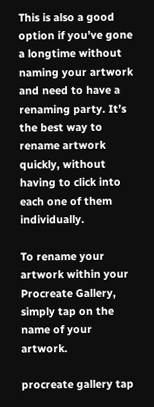This is also a good option if you’ve gone a longtime without naming your artwork and need to have a renaming party. It’s the best way to rename artwork quickly, without having to click into each one of them individually.

To rename your artwork within your Procreate Gallery, simply tap on the name of your artwork.

procreate gallery tap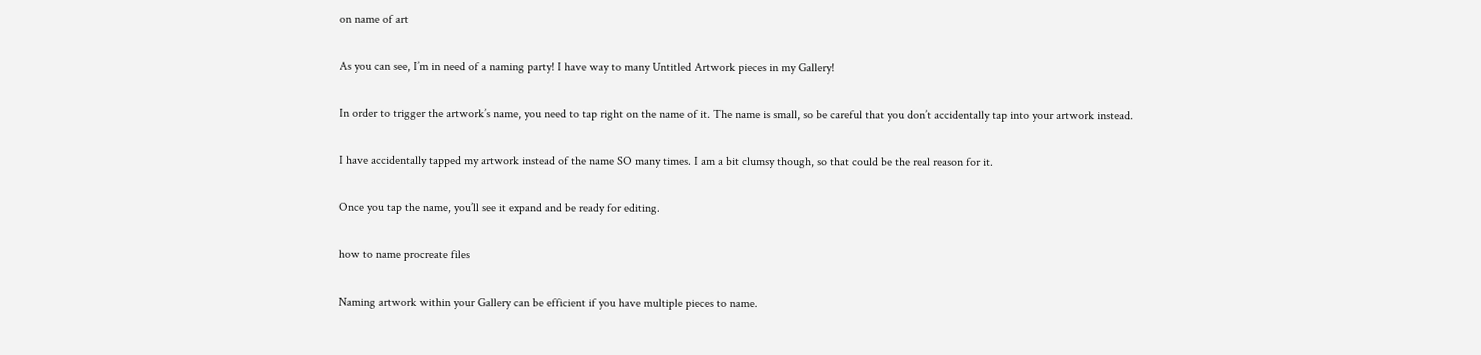on name of art

As you can see, I’m in need of a naming party! I have way to many Untitled Artwork pieces in my Gallery!

In order to trigger the artwork’s name, you need to tap right on the name of it. The name is small, so be careful that you don’t accidentally tap into your artwork instead.

I have accidentally tapped my artwork instead of the name SO many times. I am a bit clumsy though, so that could be the real reason for it.

Once you tap the name, you’ll see it expand and be ready for editing.

how to name procreate files

Naming artwork within your Gallery can be efficient if you have multiple pieces to name.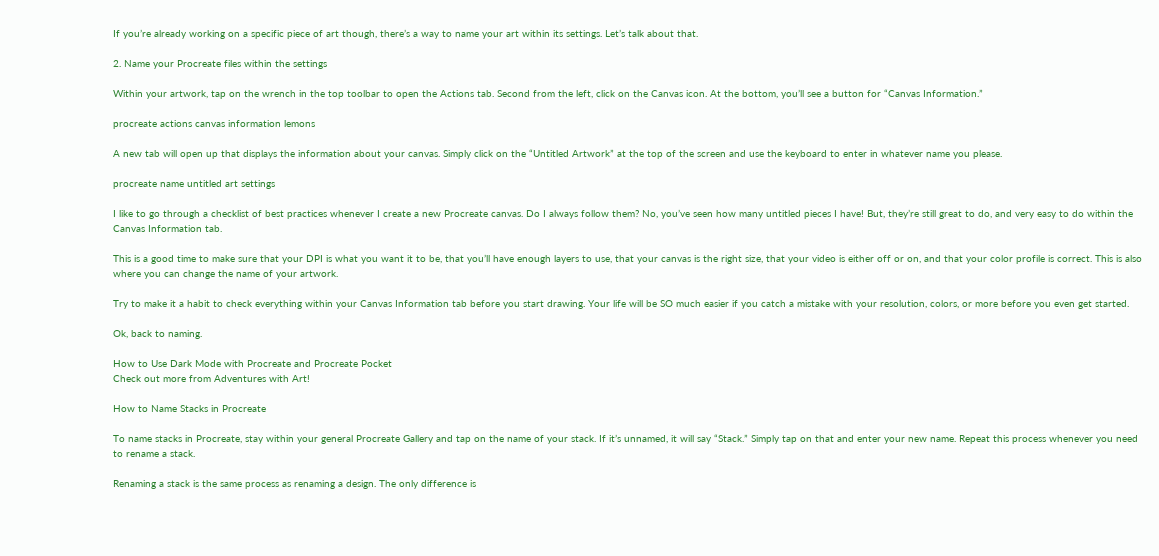If you’re already working on a specific piece of art though, there’s a way to name your art within its settings. Let’s talk about that.

2. Name your Procreate files within the settings

Within your artwork, tap on the wrench in the top toolbar to open the Actions tab. Second from the left, click on the Canvas icon. At the bottom, you’ll see a button for “Canvas Information.”

procreate actions canvas information lemons

A new tab will open up that displays the information about your canvas. Simply click on the “Untitled Artwork” at the top of the screen and use the keyboard to enter in whatever name you please.

procreate name untitled art settings

I like to go through a checklist of best practices whenever I create a new Procreate canvas. Do I always follow them? No, you’ve seen how many untitled pieces I have! But, they’re still great to do, and very easy to do within the Canvas Information tab.

This is a good time to make sure that your DPI is what you want it to be, that you’ll have enough layers to use, that your canvas is the right size, that your video is either off or on, and that your color profile is correct. This is also where you can change the name of your artwork.

Try to make it a habit to check everything within your Canvas Information tab before you start drawing. Your life will be SO much easier if you catch a mistake with your resolution, colors, or more before you even get started.

Ok, back to naming.

How to Use Dark Mode with Procreate and Procreate Pocket
Check out more from Adventures with Art!

How to Name Stacks in Procreate

To name stacks in Procreate, stay within your general Procreate Gallery and tap on the name of your stack. If it’s unnamed, it will say “Stack.” Simply tap on that and enter your new name. Repeat this process whenever you need to rename a stack.

Renaming a stack is the same process as renaming a design. The only difference is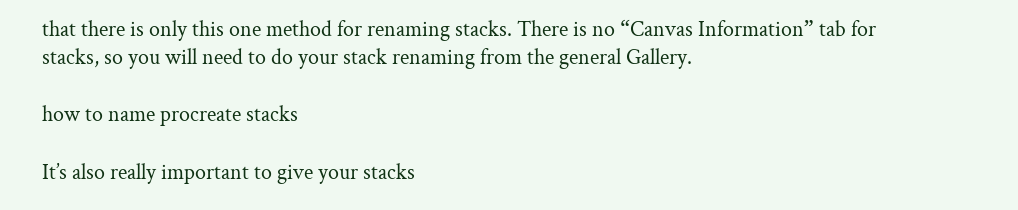that there is only this one method for renaming stacks. There is no “Canvas Information” tab for stacks, so you will need to do your stack renaming from the general Gallery.

how to name procreate stacks

It’s also really important to give your stacks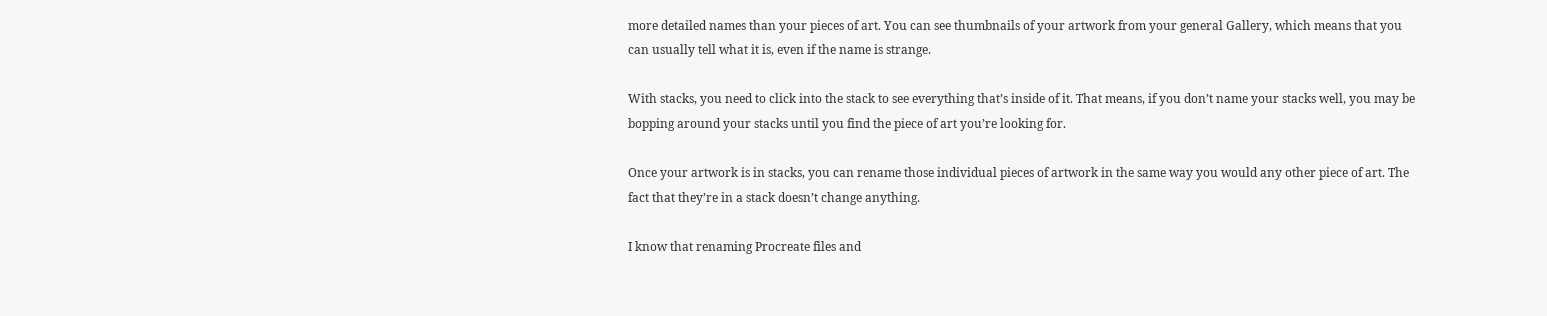more detailed names than your pieces of art. You can see thumbnails of your artwork from your general Gallery, which means that you can usually tell what it is, even if the name is strange.

With stacks, you need to click into the stack to see everything that’s inside of it. That means, if you don’t name your stacks well, you may be bopping around your stacks until you find the piece of art you’re looking for.

Once your artwork is in stacks, you can rename those individual pieces of artwork in the same way you would any other piece of art. The fact that they’re in a stack doesn’t change anything.

I know that renaming Procreate files and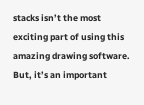stacks isn’t the most exciting part of using this amazing drawing software. But, it’s an important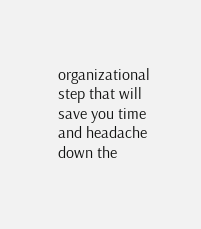organizational step that will save you time and headache down the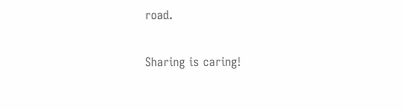road.

Sharing is caring!